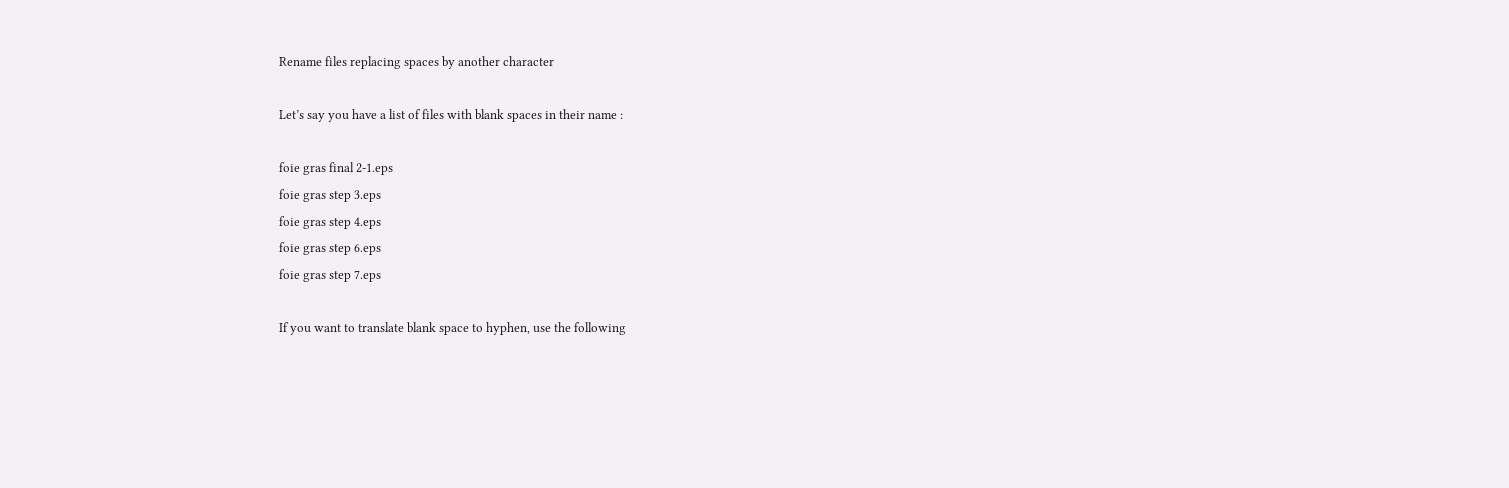Rename files replacing spaces by another character

Let’s say you have a list of files with blank spaces in their name :

foie gras final 2-1.eps
foie gras step 3.eps
foie gras step 4.eps
foie gras step 6.eps
foie gras step 7.eps

If you want to translate blank space to hyphen, use the following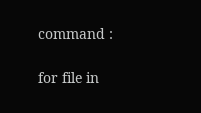command :

for file in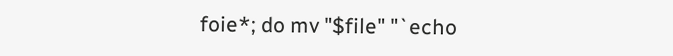foie*; do mv "$file" "`echo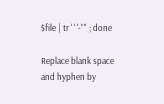$file | tr ' ' '-'`" ; done

Replace blank space and hyphen by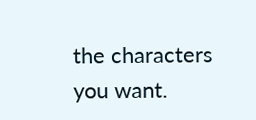the characters you want.